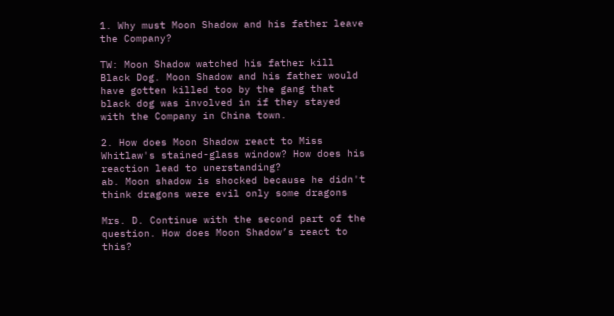1. Why must Moon Shadow and his father leave the Company?

TW: Moon Shadow watched his father kill Black Dog. Moon Shadow and his father would have gotten killed too by the gang that black dog was involved in if they stayed with the Company in China town.

2. How does Moon Shadow react to Miss Whitlaw's stained-glass window? How does his reaction lead to unerstanding?
ab. Moon shadow is shocked because he didn't think dragons were evil only some dragons

Mrs. D. Continue with the second part of the question. How does Moon Shadow’s react to this?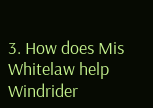3. How does Mis Whitelaw help Windrider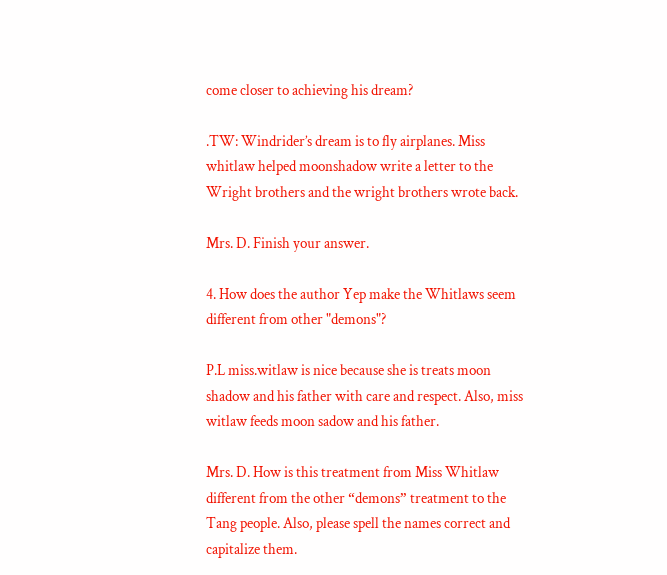come closer to achieving his dream?

.TW: Windrider’s dream is to fly airplanes. Miss whitlaw helped moonshadow write a letter to the Wright brothers and the wright brothers wrote back.

Mrs. D. Finish your answer.

4. How does the author Yep make the Whitlaws seem different from other "demons"?

P.L miss.witlaw is nice because she is treats moon shadow and his father with care and respect. Also, miss witlaw feeds moon sadow and his father.

Mrs. D. How is this treatment from Miss Whitlaw different from the other “demons” treatment to the Tang people. Also, please spell the names correct and capitalize them.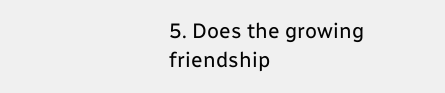5. Does the growing friendship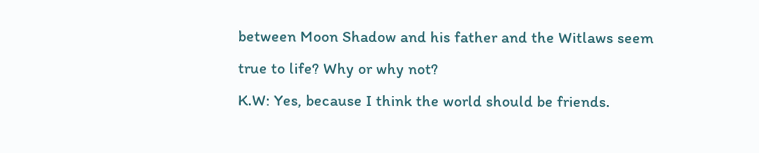between Moon Shadow and his father and the Witlaws seem true to life? Why or why not?
K.W: Yes, because I think the world should be friends.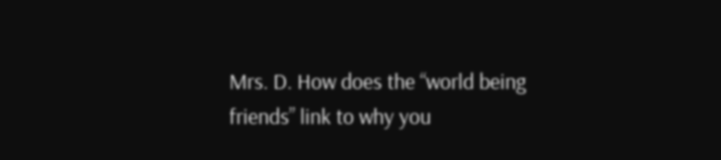Mrs. D. How does the “world being friends” link to why you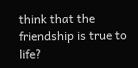think that the friendship is true to life?